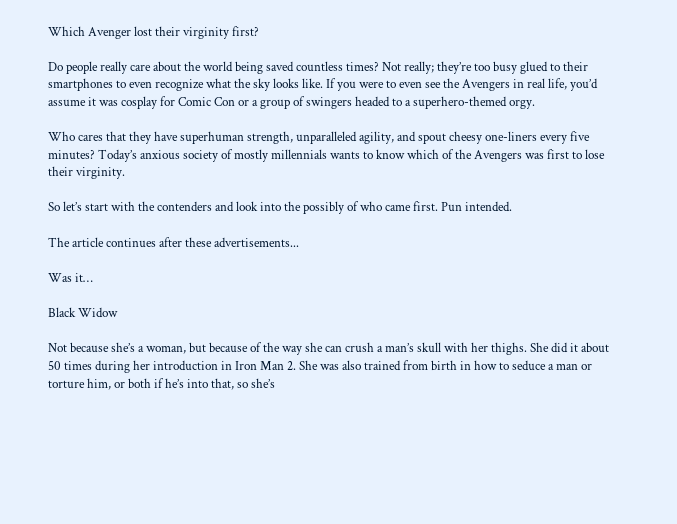Which Avenger lost their virginity first?

Do people really care about the world being saved countless times? Not really; they’re too busy glued to their smartphones to even recognize what the sky looks like. If you were to even see the Avengers in real life, you’d assume it was cosplay for Comic Con or a group of swingers headed to a superhero-themed orgy.

Who cares that they have superhuman strength, unparalleled agility, and spout cheesy one-liners every five minutes? Today’s anxious society of mostly millennials wants to know which of the Avengers was first to lose their virginity.

So let’s start with the contenders and look into the possibly of who came first. Pun intended.

The article continues after these advertisements...

Was it…

Black Widow

Not because she’s a woman, but because of the way she can crush a man’s skull with her thighs. She did it about 50 times during her introduction in Iron Man 2. She was also trained from birth in how to seduce a man or torture him, or both if he’s into that, so she’s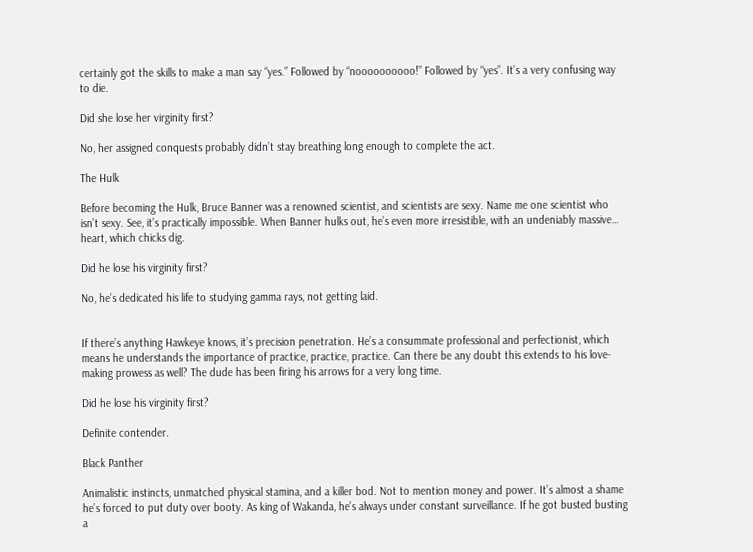certainly got the skills to make a man say “yes.” Followed by “noooooooooo!” Followed by “yes”. It’s a very confusing way to die.

Did she lose her virginity first?

No, her assigned conquests probably didn’t stay breathing long enough to complete the act.

The Hulk

Before becoming the Hulk, Bruce Banner was a renowned scientist, and scientists are sexy. Name me one scientist who isn’t sexy. See, it’s practically impossible. When Banner hulks out, he’s even more irresistible, with an undeniably massive… heart, which chicks dig.

Did he lose his virginity first?

No, he’s dedicated his life to studying gamma rays, not getting laid.


If there’s anything Hawkeye knows, it’s precision penetration. He’s a consummate professional and perfectionist, which means he understands the importance of practice, practice, practice. Can there be any doubt this extends to his love-making prowess as well? The dude has been firing his arrows for a very long time.

Did he lose his virginity first?

Definite contender.

Black Panther

Animalistic instincts, unmatched physical stamina, and a killer bod. Not to mention money and power. It’s almost a shame he’s forced to put duty over booty. As king of Wakanda, he’s always under constant surveillance. If he got busted busting a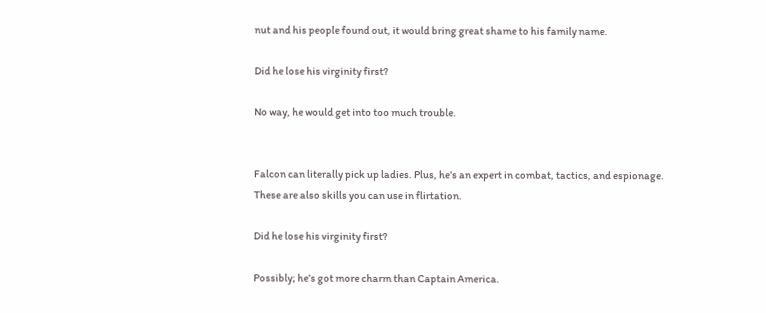nut and his people found out, it would bring great shame to his family name.

Did he lose his virginity first?

No way, he would get into too much trouble.


Falcon can literally pick up ladies. Plus, he’s an expert in combat, tactics, and espionage. These are also skills you can use in flirtation.

Did he lose his virginity first?

Possibly; he’s got more charm than Captain America.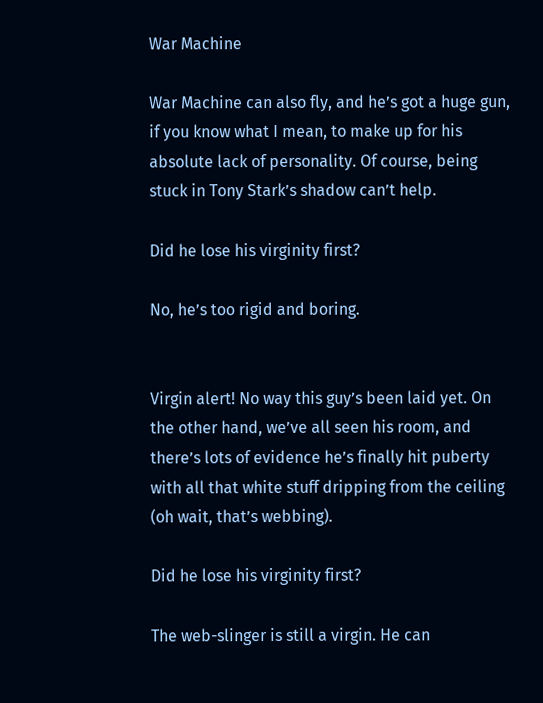War Machine

War Machine can also fly, and he’s got a huge gun, if you know what I mean, to make up for his absolute lack of personality. Of course, being stuck in Tony Stark’s shadow can’t help.

Did he lose his virginity first?

No, he’s too rigid and boring.


Virgin alert! No way this guy’s been laid yet. On the other hand, we’ve all seen his room, and there’s lots of evidence he’s finally hit puberty with all that white stuff dripping from the ceiling (oh wait, that’s webbing).

Did he lose his virginity first?

The web-slinger is still a virgin. He can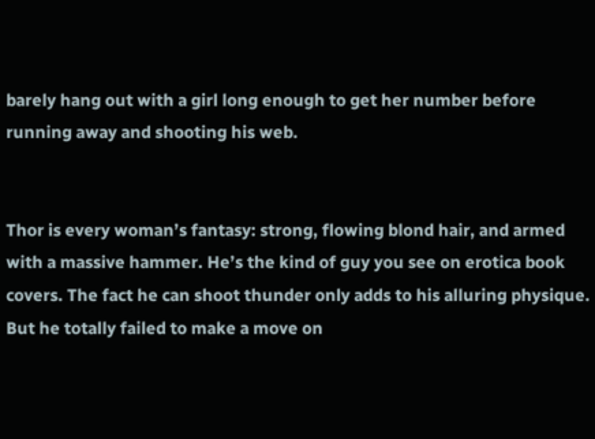barely hang out with a girl long enough to get her number before running away and shooting his web.


Thor is every woman’s fantasy: strong, flowing blond hair, and armed with a massive hammer. He’s the kind of guy you see on erotica book covers. The fact he can shoot thunder only adds to his alluring physique. But he totally failed to make a move on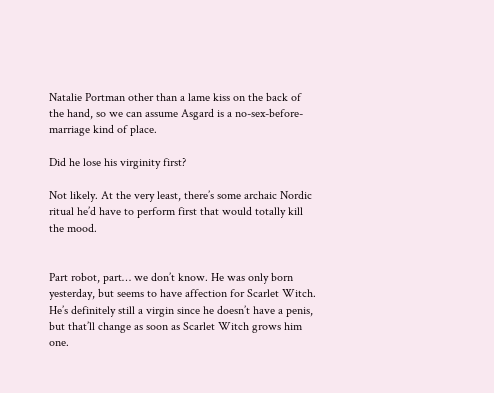Natalie Portman other than a lame kiss on the back of the hand, so we can assume Asgard is a no-sex-before-marriage kind of place.

Did he lose his virginity first?

Not likely. At the very least, there’s some archaic Nordic ritual he’d have to perform first that would totally kill the mood.


Part robot, part… we don’t know. He was only born yesterday, but seems to have affection for Scarlet Witch. He’s definitely still a virgin since he doesn’t have a penis, but that’ll change as soon as Scarlet Witch grows him one.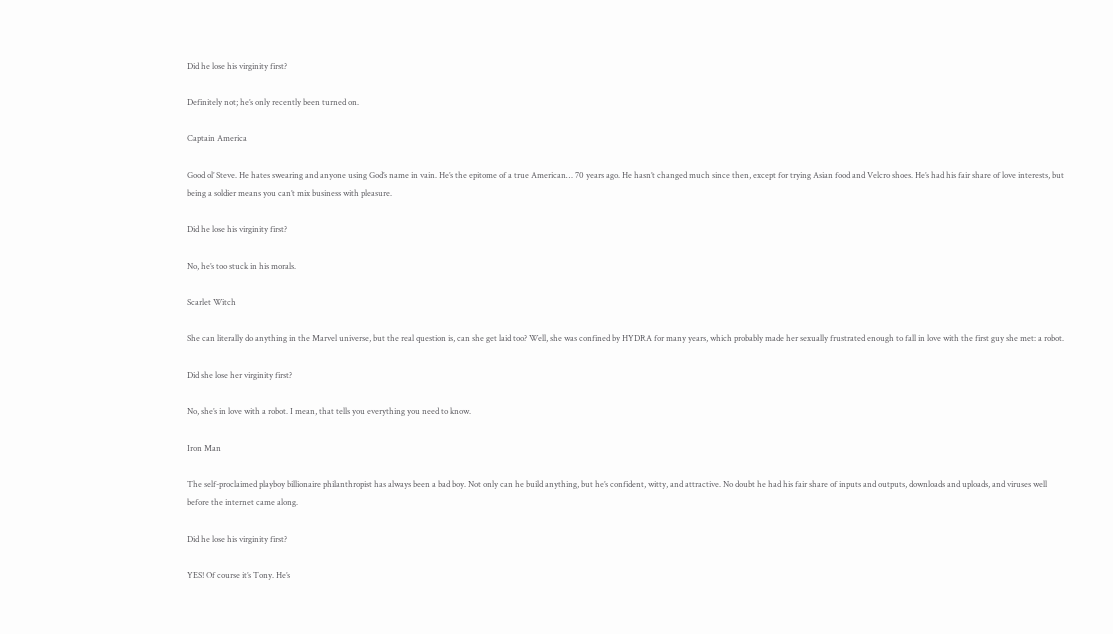Did he lose his virginity first?

Definitely not; he’s only recently been turned on.

Captain America

Good ol’ Steve. He hates swearing and anyone using God’s name in vain. He’s the epitome of a true American… 70 years ago. He hasn’t changed much since then, except for trying Asian food and Velcro shoes. He’s had his fair share of love interests, but being a soldier means you can’t mix business with pleasure.

Did he lose his virginity first?

No, he’s too stuck in his morals.

Scarlet Witch

She can literally do anything in the Marvel universe, but the real question is, can she get laid too? Well, she was confined by HYDRA for many years, which probably made her sexually frustrated enough to fall in love with the first guy she met: a robot.

Did she lose her virginity first?

No, she’s in love with a robot. I mean, that tells you everything you need to know.

Iron Man

The self-proclaimed playboy billionaire philanthropist has always been a bad boy. Not only can he build anything, but he’s confident, witty, and attractive. No doubt he had his fair share of inputs and outputs, downloads and uploads, and viruses well before the internet came along.

Did he lose his virginity first?

YES! Of course it’s Tony. He’s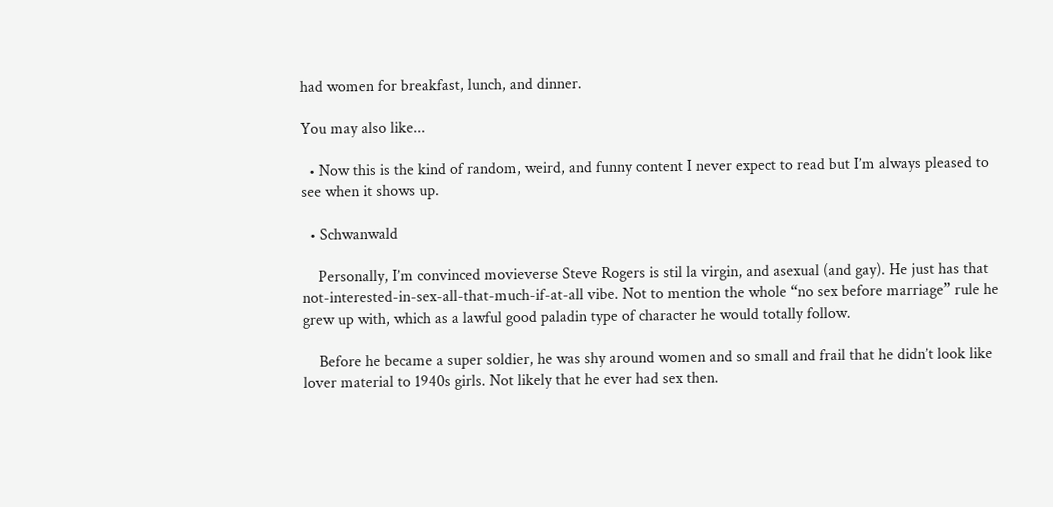had women for breakfast, lunch, and dinner.

You may also like...

  • Now this is the kind of random, weird, and funny content I never expect to read but I’m always pleased to see when it shows up.

  • Schwanwald

    Personally, I’m convinced movieverse Steve Rogers is stil la virgin, and asexual (and gay). He just has that not-interested-in-sex-all-that-much-if-at-all vibe. Not to mention the whole “no sex before marriage” rule he grew up with, which as a lawful good paladin type of character he would totally follow.

    Before he became a super soldier, he was shy around women and so small and frail that he didn’t look like lover material to 1940s girls. Not likely that he ever had sex then.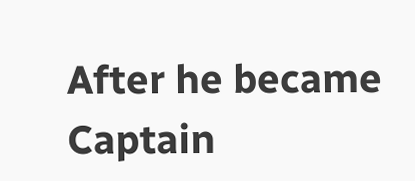After he became Captain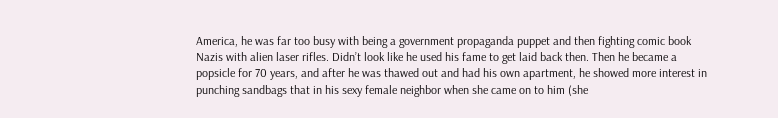America, he was far too busy with being a government propaganda puppet and then fighting comic book Nazis with alien laser rifles. Didn’t look like he used his fame to get laid back then. Then he became a popsicle for 70 years, and after he was thawed out and had his own apartment, he showed more interest in punching sandbags that in his sexy female neighbor when she came on to him (she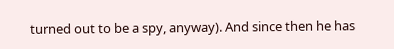turned out to be a spy, anyway). And since then he has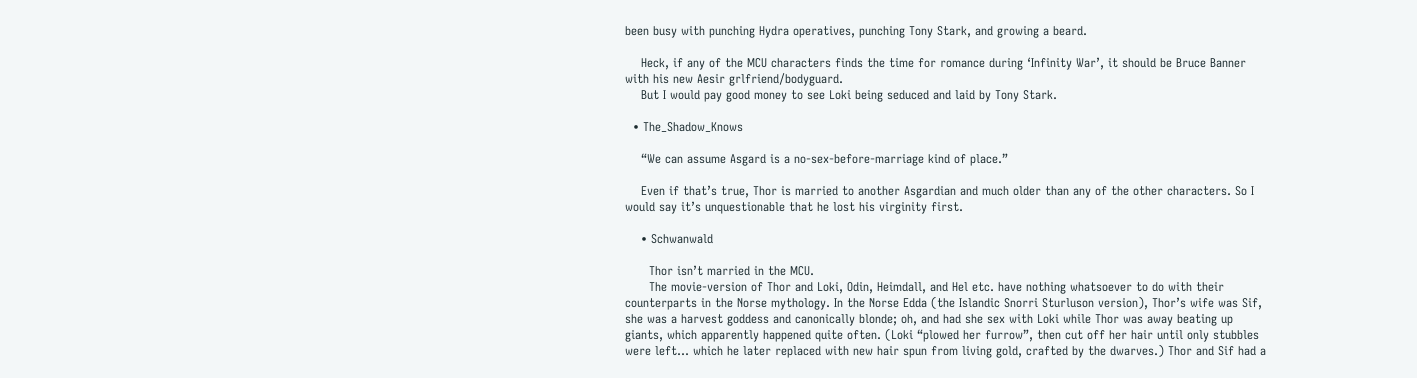been busy with punching Hydra operatives, punching Tony Stark, and growing a beard.

    Heck, if any of the MCU characters finds the time for romance during ‘Infinity War’, it should be Bruce Banner with his new Aesir grlfriend/bodyguard.
    But I would pay good money to see Loki being seduced and laid by Tony Stark.

  • The_Shadow_Knows

    “We can assume Asgard is a no-sex-before-marriage kind of place.”

    Even if that’s true, Thor is married to another Asgardian and much older than any of the other characters. So I would say it’s unquestionable that he lost his virginity first.

    • Schwanwald

      Thor isn’t married in the MCU.
      The movie-version of Thor and Loki, Odin, Heimdall, and Hel etc. have nothing whatsoever to do with their counterparts in the Norse mythology. In the Norse Edda (the Islandic Snorri Sturluson version), Thor’s wife was Sif, she was a harvest goddess and canonically blonde; oh, and had she sex with Loki while Thor was away beating up giants, which apparently happened quite often. (Loki “plowed her furrow”, then cut off her hair until only stubbles were left… which he later replaced with new hair spun from living gold, crafted by the dwarves.) Thor and Sif had a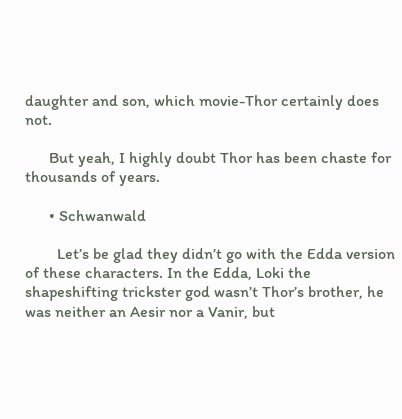daughter and son, which movie-Thor certainly does not.

      But yeah, I highly doubt Thor has been chaste for thousands of years.

      • Schwanwald

        Let’s be glad they didn’t go with the Edda version of these characters. In the Edda, Loki the shapeshifting trickster god wasn’t Thor’s brother, he was neither an Aesir nor a Vanir, but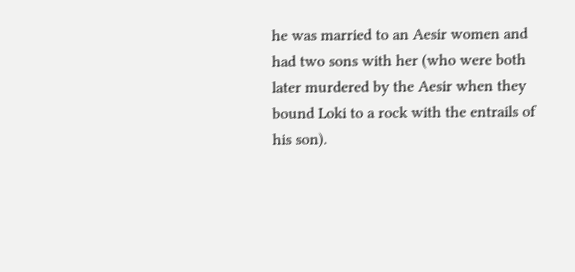he was married to an Aesir women and had two sons with her (who were both later murdered by the Aesir when they bound Loki to a rock with the entrails of his son).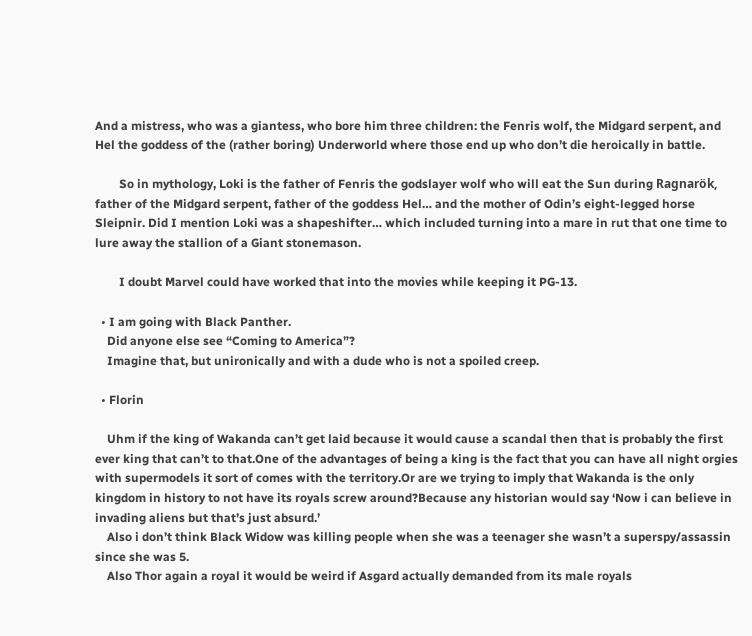And a mistress, who was a giantess, who bore him three children: the Fenris wolf, the Midgard serpent, and Hel the goddess of the (rather boring) Underworld where those end up who don’t die heroically in battle.

        So in mythology, Loki is the father of Fenris the godslayer wolf who will eat the Sun during Ragnarök, father of the Midgard serpent, father of the goddess Hel… and the mother of Odin’s eight-legged horse Sleipnir. Did I mention Loki was a shapeshifter… which included turning into a mare in rut that one time to lure away the stallion of a Giant stonemason.

        I doubt Marvel could have worked that into the movies while keeping it PG-13.

  • I am going with Black Panther.
    Did anyone else see “Coming to America”?
    Imagine that, but unironically and with a dude who is not a spoiled creep.

  • Florin

    Uhm if the king of Wakanda can’t get laid because it would cause a scandal then that is probably the first ever king that can’t to that.One of the advantages of being a king is the fact that you can have all night orgies with supermodels it sort of comes with the territory.Or are we trying to imply that Wakanda is the only kingdom in history to not have its royals screw around?Because any historian would say ‘Now i can believe in invading aliens but that’s just absurd.’
    Also i don’t think Black Widow was killing people when she was a teenager she wasn’t a superspy/assassin since she was 5.
    Also Thor again a royal it would be weird if Asgard actually demanded from its male royals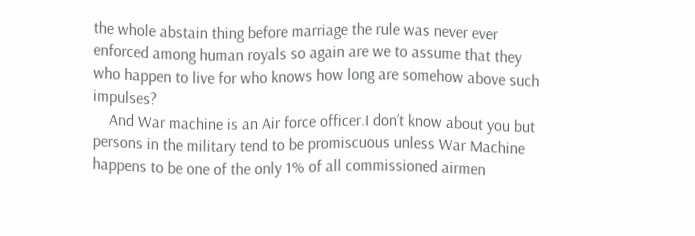the whole abstain thing before marriage the rule was never ever enforced among human royals so again are we to assume that they who happen to live for who knows how long are somehow above such impulses?
    And War machine is an Air force officer.I don’t know about you but persons in the military tend to be promiscuous unless War Machine happens to be one of the only 1% of all commissioned airmen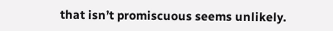that isn’t promiscuous seems unlikely.